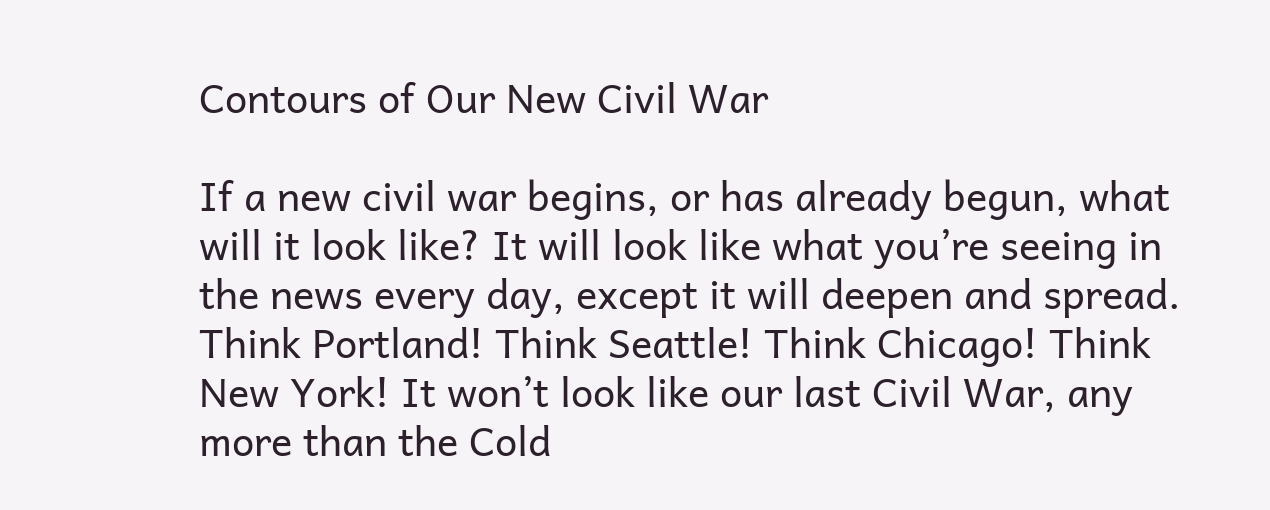Contours of Our New Civil War

If a new civil war begins, or has already begun, what will it look like? It will look like what you’re seeing in the news every day, except it will deepen and spread. Think Portland! Think Seattle! Think Chicago! Think New York! It won’t look like our last Civil War, any more than the Cold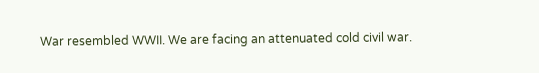War resembled WWII. We are facing an attenuated cold civil war.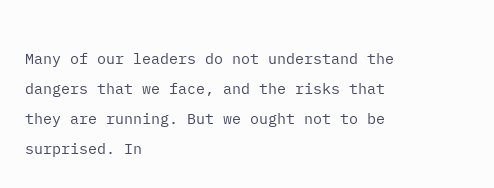Many of our leaders do not understand the dangers that we face, and the risks that they are running. But we ought not to be surprised. In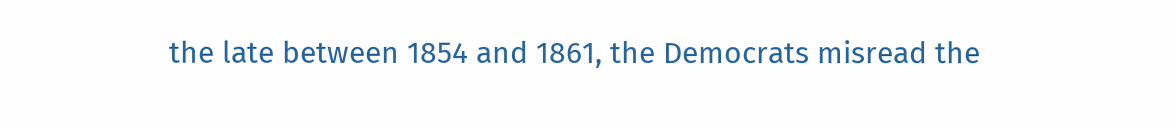the late between 1854 and 1861, the Democrats misread the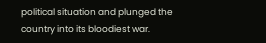political situation and plunged the country into its bloodiest war.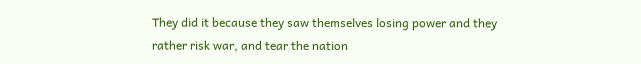They did it because they saw themselves losing power and they rather risk war, and tear the nation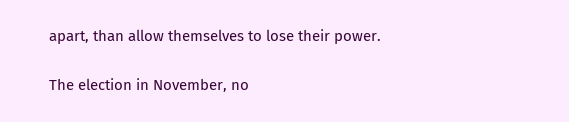apart, than allow themselves to lose their power.

The election in November, no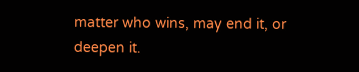matter who wins, may end it, or deepen it.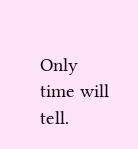Only time will tell.